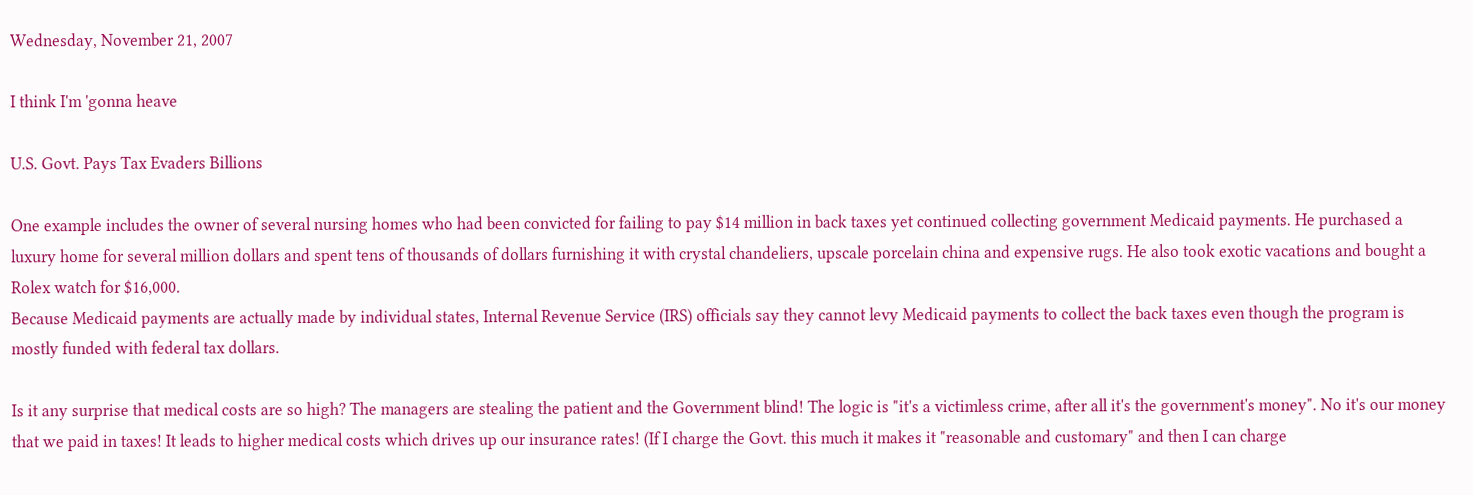Wednesday, November 21, 2007

I think I'm 'gonna heave

U.S. Govt. Pays Tax Evaders Billions

One example includes the owner of several nursing homes who had been convicted for failing to pay $14 million in back taxes yet continued collecting government Medicaid payments. He purchased a luxury home for several million dollars and spent tens of thousands of dollars furnishing it with crystal chandeliers, upscale porcelain china and expensive rugs. He also took exotic vacations and bought a Rolex watch for $16,000.
Because Medicaid payments are actually made by individual states, Internal Revenue Service (IRS) officials say they cannot levy Medicaid payments to collect the back taxes even though the program is mostly funded with federal tax dollars.

Is it any surprise that medical costs are so high? The managers are stealing the patient and the Government blind! The logic is "it's a victimless crime, after all it's the government's money". No it's our money that we paid in taxes! It leads to higher medical costs which drives up our insurance rates! (If I charge the Govt. this much it makes it "reasonable and customary" and then I can charge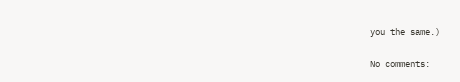you the same.)

No comments: